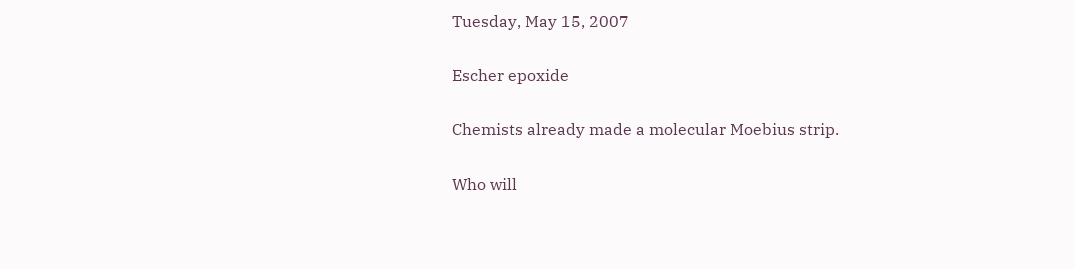Tuesday, May 15, 2007

Escher epoxide

Chemists already made a molecular Moebius strip.

Who will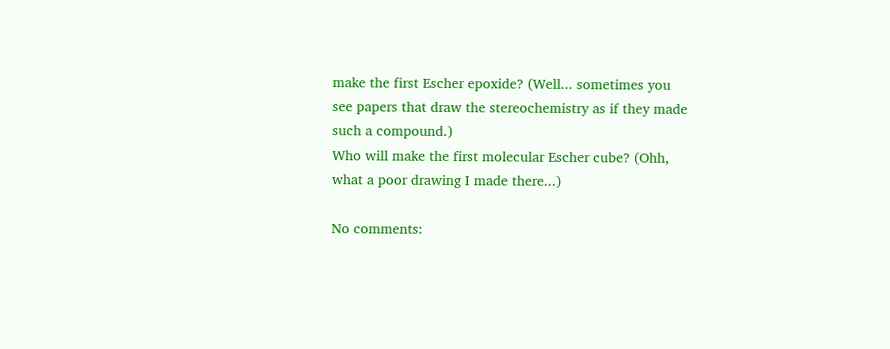make the first Escher epoxide? (Well... sometimes you see papers that draw the stereochemistry as if they made such a compound.)
Who will make the first molecular Escher cube? (Ohh, what a poor drawing I made there...)

No comments: